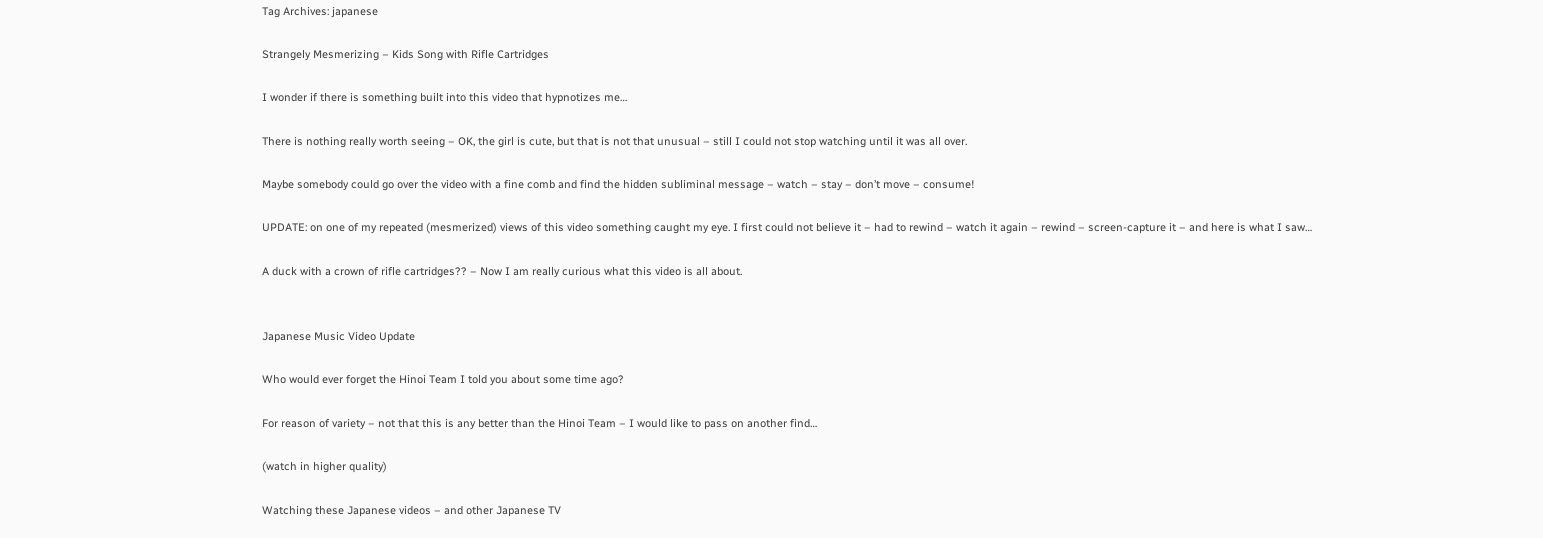Tag Archives: japanese

Strangely Mesmerizing – Kids Song with Rifle Cartridges

I wonder if there is something built into this video that hypnotizes me…

There is nothing really worth seeing – OK, the girl is cute, but that is not that unusual – still I could not stop watching until it was all over.

Maybe somebody could go over the video with a fine comb and find the hidden subliminal message – watch – stay – don’t move – consume!

UPDATE: on one of my repeated (mesmerized) views of this video something caught my eye. I first could not believe it – had to rewind – watch it again – rewind – screen-capture it – and here is what I saw…

A duck with a crown of rifle cartridges?? – Now I am really curious what this video is all about.


Japanese Music Video Update

Who would ever forget the Hinoi Team I told you about some time ago?

For reason of variety – not that this is any better than the Hinoi Team – I would like to pass on another find…

(watch in higher quality)

Watching these Japanese videos – and other Japanese TV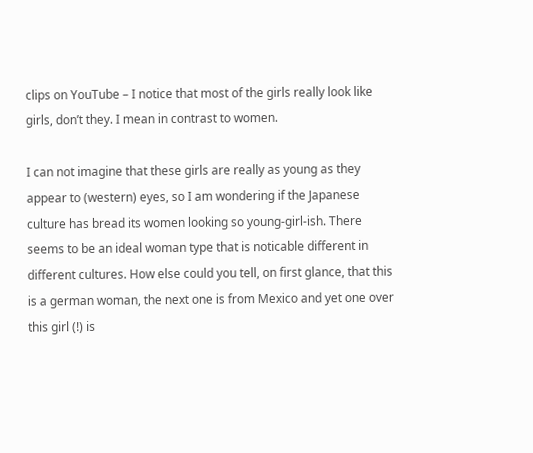clips on YouTube – I notice that most of the girls really look like girls, don’t they. I mean in contrast to women.

I can not imagine that these girls are really as young as they appear to (western) eyes, so I am wondering if the Japanese culture has bread its women looking so young-girl-ish. There seems to be an ideal woman type that is noticable different in different cultures. How else could you tell, on first glance, that this is a german woman, the next one is from Mexico and yet one over this girl (!) is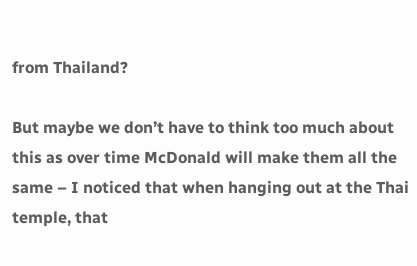from Thailand?

But maybe we don’t have to think too much about this as over time McDonald will make them all the same – I noticed that when hanging out at the Thai temple, that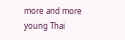more and more young Thai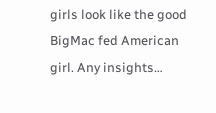girls look like the good BigMac fed American girl. Any insights…